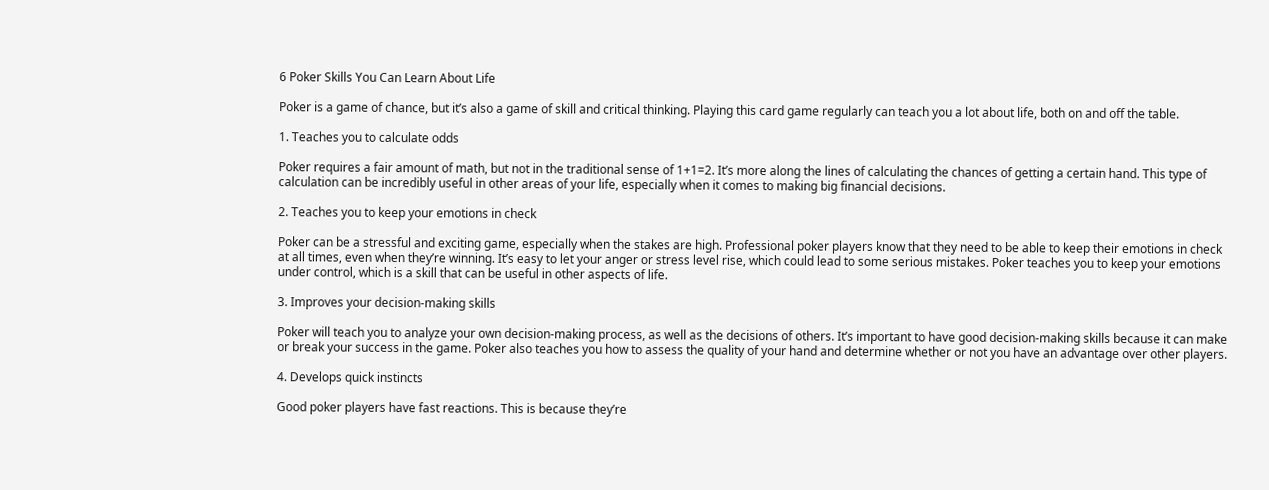6 Poker Skills You Can Learn About Life

Poker is a game of chance, but it’s also a game of skill and critical thinking. Playing this card game regularly can teach you a lot about life, both on and off the table.

1. Teaches you to calculate odds

Poker requires a fair amount of math, but not in the traditional sense of 1+1=2. It’s more along the lines of calculating the chances of getting a certain hand. This type of calculation can be incredibly useful in other areas of your life, especially when it comes to making big financial decisions.

2. Teaches you to keep your emotions in check

Poker can be a stressful and exciting game, especially when the stakes are high. Professional poker players know that they need to be able to keep their emotions in check at all times, even when they’re winning. It’s easy to let your anger or stress level rise, which could lead to some serious mistakes. Poker teaches you to keep your emotions under control, which is a skill that can be useful in other aspects of life.

3. Improves your decision-making skills

Poker will teach you to analyze your own decision-making process, as well as the decisions of others. It’s important to have good decision-making skills because it can make or break your success in the game. Poker also teaches you how to assess the quality of your hand and determine whether or not you have an advantage over other players.

4. Develops quick instincts

Good poker players have fast reactions. This is because they’re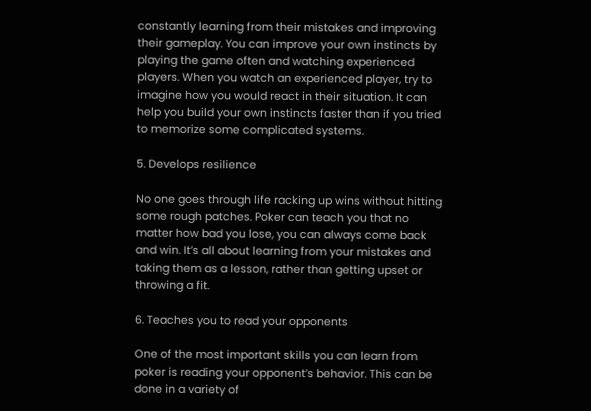constantly learning from their mistakes and improving their gameplay. You can improve your own instincts by playing the game often and watching experienced players. When you watch an experienced player, try to imagine how you would react in their situation. It can help you build your own instincts faster than if you tried to memorize some complicated systems.

5. Develops resilience

No one goes through life racking up wins without hitting some rough patches. Poker can teach you that no matter how bad you lose, you can always come back and win. It’s all about learning from your mistakes and taking them as a lesson, rather than getting upset or throwing a fit.

6. Teaches you to read your opponents

One of the most important skills you can learn from poker is reading your opponent’s behavior. This can be done in a variety of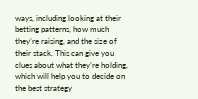ways, including looking at their betting patterns, how much they’re raising, and the size of their stack. This can give you clues about what they’re holding, which will help you to decide on the best strategy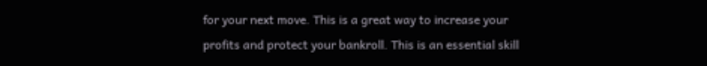for your next move. This is a great way to increase your profits and protect your bankroll. This is an essential skill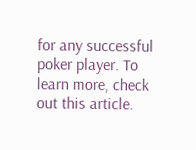for any successful poker player. To learn more, check out this article.